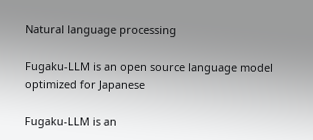Natural language processing

Fugaku-LLM is an open source language model optimized for Japanese

Fugaku-LLM is an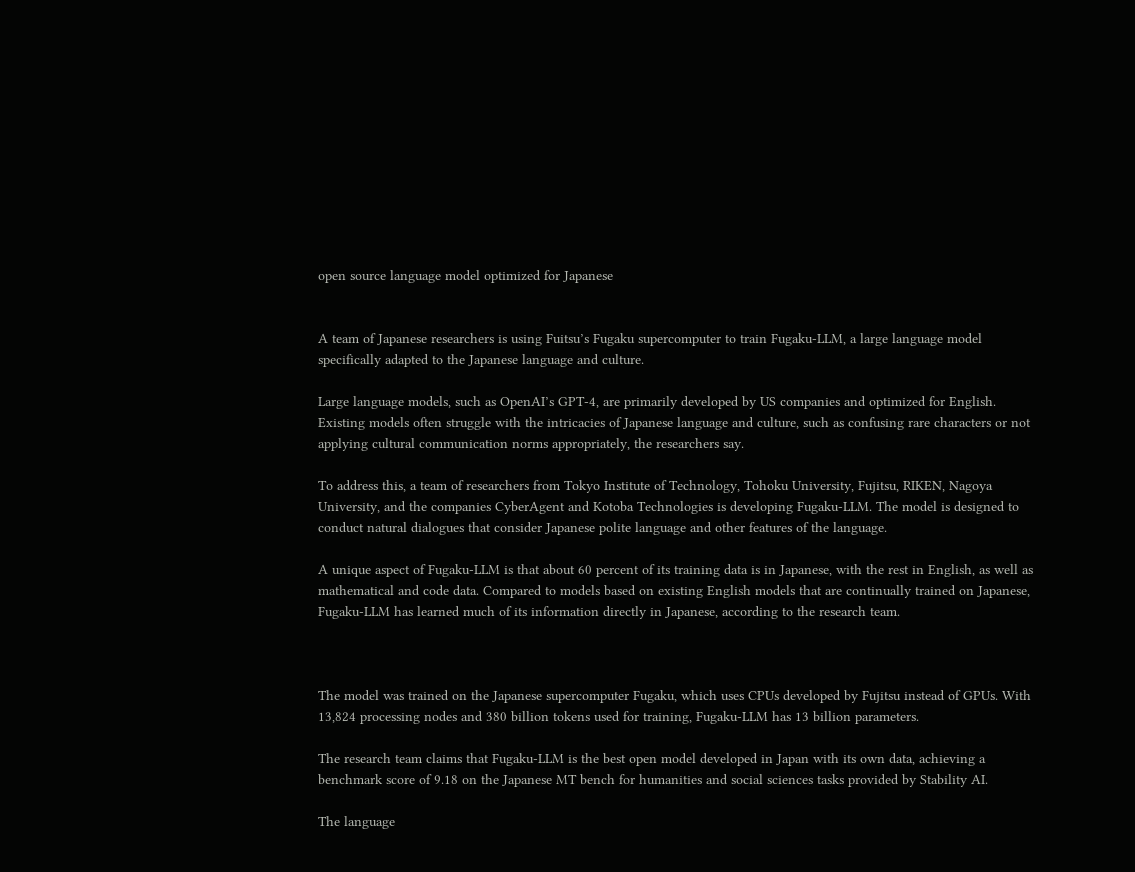open source language model optimized for Japanese


A team of Japanese researchers is using Fuitsu’s Fugaku supercomputer to train Fugaku-LLM, a large language model specifically adapted to the Japanese language and culture.

Large language models, such as OpenAI’s GPT-4, are primarily developed by US companies and optimized for English. Existing models often struggle with the intricacies of Japanese language and culture, such as confusing rare characters or not applying cultural communication norms appropriately, the researchers say.

To address this, a team of researchers from Tokyo Institute of Technology, Tohoku University, Fujitsu, RIKEN, Nagoya University, and the companies CyberAgent and Kotoba Technologies is developing Fugaku-LLM. The model is designed to conduct natural dialogues that consider Japanese polite language and other features of the language.

A unique aspect of Fugaku-LLM is that about 60 percent of its training data is in Japanese, with the rest in English, as well as mathematical and code data. Compared to models based on existing English models that are continually trained on Japanese, Fugaku-LLM has learned much of its information directly in Japanese, according to the research team.



The model was trained on the Japanese supercomputer Fugaku, which uses CPUs developed by Fujitsu instead of GPUs. With 13,824 processing nodes and 380 billion tokens used for training, Fugaku-LLM has 13 billion parameters.

The research team claims that Fugaku-LLM is the best open model developed in Japan with its own data, achieving a benchmark score of 9.18 on the Japanese MT bench for humanities and social sciences tasks provided by Stability AI.

The language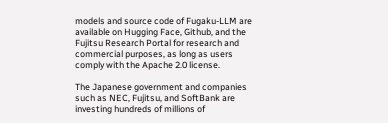models and source code of Fugaku-LLM are available on Hugging Face, Github, and the Fujitsu Research Portal for research and commercial purposes, as long as users comply with the Apache 2.0 license.

The Japanese government and companies such as NEC, Fujitsu, and SoftBank are investing hundreds of millions of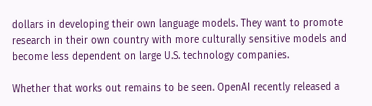dollars in developing their own language models. They want to promote research in their own country with more culturally sensitive models and become less dependent on large U.S. technology companies.

Whether that works out remains to be seen. OpenAI recently released a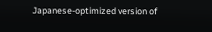Japanese-optimized version of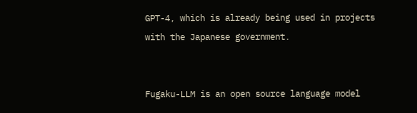GPT-4, which is already being used in projects with the Japanese government.


Fugaku-LLM is an open source language model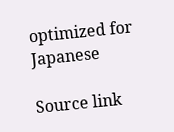optimized for Japanese

Source link